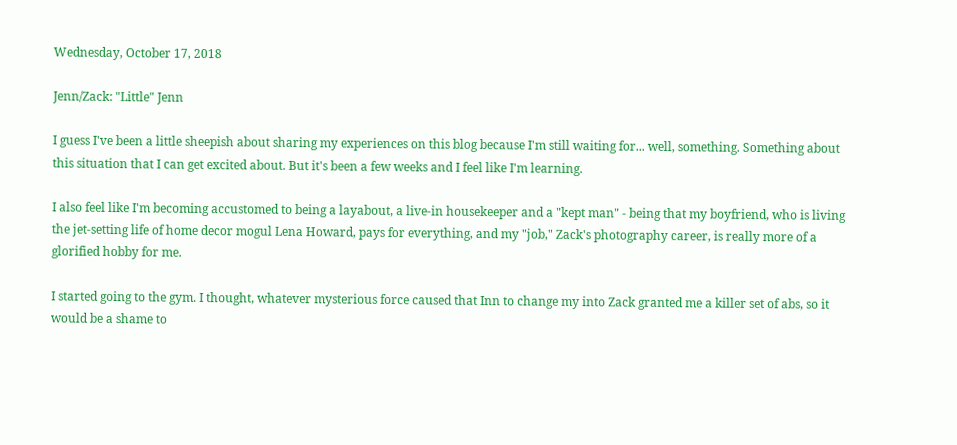Wednesday, October 17, 2018

Jenn/Zack: "Little" Jenn

I guess I've been a little sheepish about sharing my experiences on this blog because I'm still waiting for... well, something. Something about this situation that I can get excited about. But it's been a few weeks and I feel like I'm learning.

I also feel like I'm becoming accustomed to being a layabout, a live-in housekeeper and a "kept man" - being that my boyfriend, who is living the jet-setting life of home decor mogul Lena Howard, pays for everything, and my "job," Zack's photography career, is really more of a glorified hobby for me.

I started going to the gym. I thought, whatever mysterious force caused that Inn to change my into Zack granted me a killer set of abs, so it would be a shame to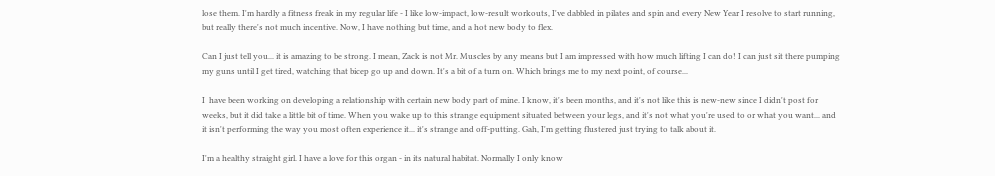lose them. I'm hardly a fitness freak in my regular life - I like low-impact, low-result workouts, I've dabbled in pilates and spin and every New Year I resolve to start running, but really there's not much incentive. Now, I have nothing but time, and a hot new body to flex.

Can I just tell you... it is amazing to be strong. I mean, Zack is not Mr. Muscles by any means but I am impressed with how much lifting I can do! I can just sit there pumping my guns until I get tired, watching that bicep go up and down. It's a bit of a turn on. Which brings me to my next point, of course...

I  have been working on developing a relationship with certain new body part of mine. I know, it's been months, and it's not like this is new-new since I didn't post for weeks, but it did take a little bit of time. When you wake up to this strange equipment situated between your legs, and it's not what you're used to or what you want... and it isn't performing the way you most often experience it... it's strange and off-putting. Gah, I'm getting flustered just trying to talk about it.

I'm a healthy straight girl. I have a love for this organ - in its natural habitat. Normally I only know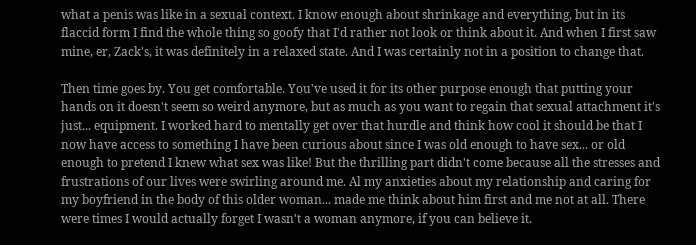what a penis was like in a sexual context. I know enough about shrinkage and everything, but in its flaccid form I find the whole thing so goofy that I'd rather not look or think about it. And when I first saw mine, er, Zack's, it was definitely in a relaxed state. And I was certainly not in a position to change that.

Then time goes by. You get comfortable. You've used it for its other purpose enough that putting your hands on it doesn't seem so weird anymore, but as much as you want to regain that sexual attachment it's just... equipment. I worked hard to mentally get over that hurdle and think how cool it should be that I now have access to something I have been curious about since I was old enough to have sex... or old enough to pretend I knew what sex was like! But the thrilling part didn't come because all the stresses and frustrations of our lives were swirling around me. Al my anxieties about my relationship and caring for my boyfriend in the body of this older woman... made me think about him first and me not at all. There were times I would actually forget I wasn't a woman anymore, if you can believe it.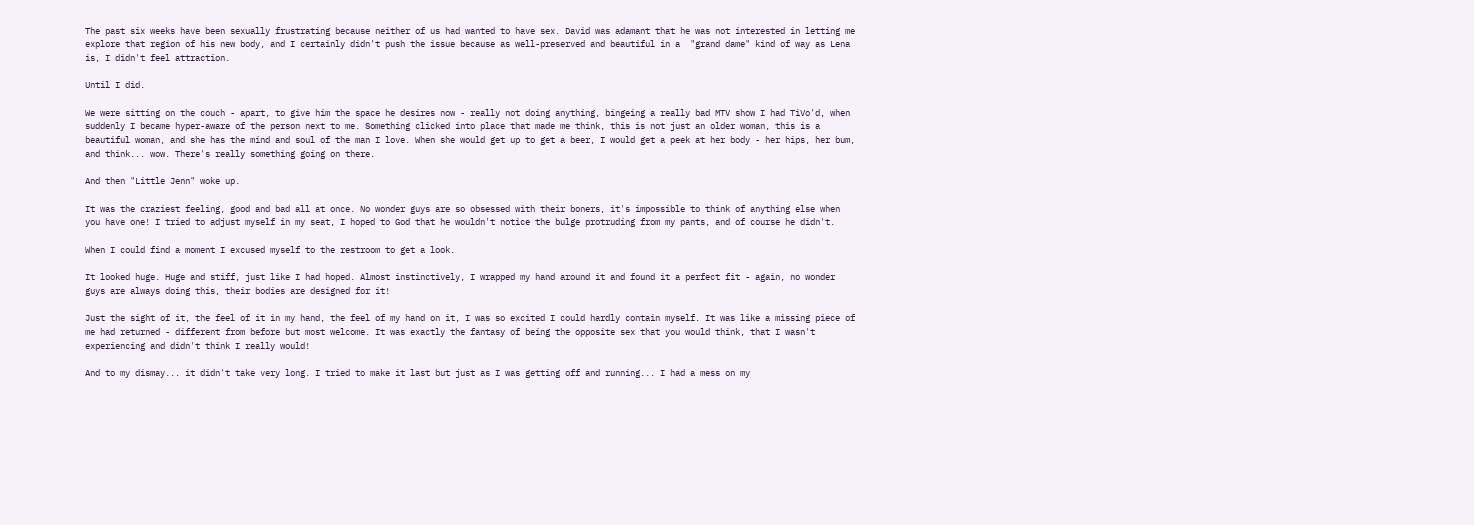The past six weeks have been sexually frustrating because neither of us had wanted to have sex. David was adamant that he was not interested in letting me explore that region of his new body, and I certainly didn't push the issue because as well-preserved and beautiful in a  "grand dame" kind of way as Lena is, I didn't feel attraction.

Until I did.

We were sitting on the couch - apart, to give him the space he desires now - really not doing anything, bingeing a really bad MTV show I had TiVo'd, when suddenly I became hyper-aware of the person next to me. Something clicked into place that made me think, this is not just an older woman, this is a beautiful woman, and she has the mind and soul of the man I love. When she would get up to get a beer, I would get a peek at her body - her hips, her bum, and think... wow. There's really something going on there.

And then "Little Jenn" woke up.

It was the craziest feeling, good and bad all at once. No wonder guys are so obsessed with their boners, it's impossible to think of anything else when you have one! I tried to adjust myself in my seat, I hoped to God that he wouldn't notice the bulge protruding from my pants, and of course he didn't.

When I could find a moment I excused myself to the restroom to get a look.

It looked huge. Huge and stiff, just like I had hoped. Almost instinctively, I wrapped my hand around it and found it a perfect fit - again, no wonder guys are always doing this, their bodies are designed for it!

Just the sight of it, the feel of it in my hand, the feel of my hand on it, I was so excited I could hardly contain myself. It was like a missing piece of me had returned - different from before but most welcome. It was exactly the fantasy of being the opposite sex that you would think, that I wasn't experiencing and didn't think I really would!

And to my dismay... it didn't take very long. I tried to make it last but just as I was getting off and running... I had a mess on my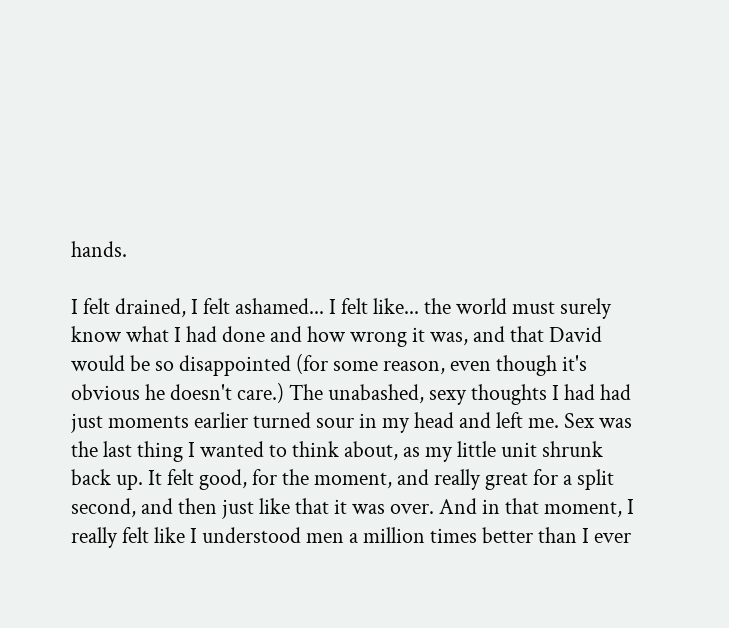hands.

I felt drained, I felt ashamed... I felt like... the world must surely know what I had done and how wrong it was, and that David would be so disappointed (for some reason, even though it's obvious he doesn't care.) The unabashed, sexy thoughts I had had just moments earlier turned sour in my head and left me. Sex was the last thing I wanted to think about, as my little unit shrunk back up. It felt good, for the moment, and really great for a split second, and then just like that it was over. And in that moment, I really felt like I understood men a million times better than I ever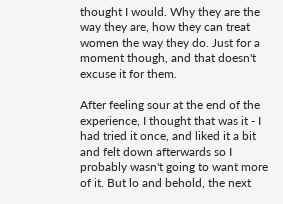thought I would. Why they are the way they are, how they can treat women the way they do. Just for a moment though, and that doesn't excuse it for them.

After feeling sour at the end of the experience, I thought that was it - I had tried it once, and liked it a bit and felt down afterwards so I probably wasn't going to want more of it. But lo and behold, the next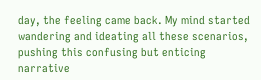day, the feeling came back. My mind started wandering and ideating all these scenarios, pushing this confusing but enticing narrative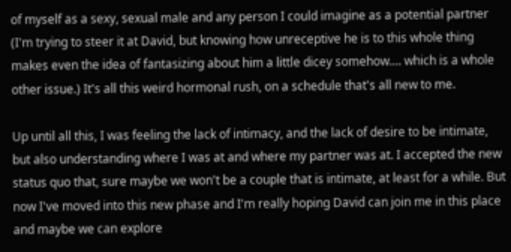of myself as a sexy, sexual male and any person I could imagine as a potential partner (I'm trying to steer it at David, but knowing how unreceptive he is to this whole thing makes even the idea of fantasizing about him a little dicey somehow.... which is a whole other issue.) It's all this weird hormonal rush, on a schedule that's all new to me.

Up until all this, I was feeling the lack of intimacy, and the lack of desire to be intimate, but also understanding where I was at and where my partner was at. I accepted the new status quo that, sure maybe we won't be a couple that is intimate, at least for a while. But now I've moved into this new phase and I'm really hoping David can join me in this place and maybe we can explore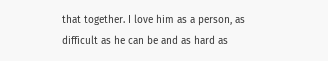that together. I love him as a person, as difficult as he can be and as hard as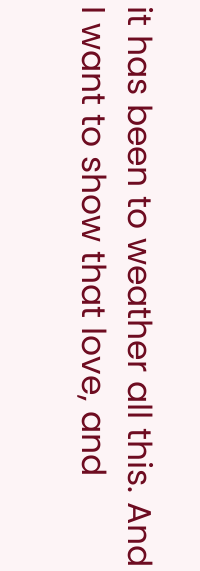it has been to weather all this. And I want to show that love, and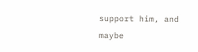support him, and maybe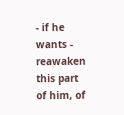- if he wants - reawaken this part of him, of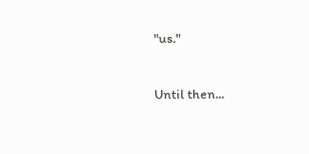"us."

Until then...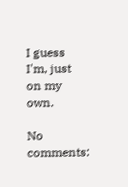I guess I'm, just on my own.

No comments: